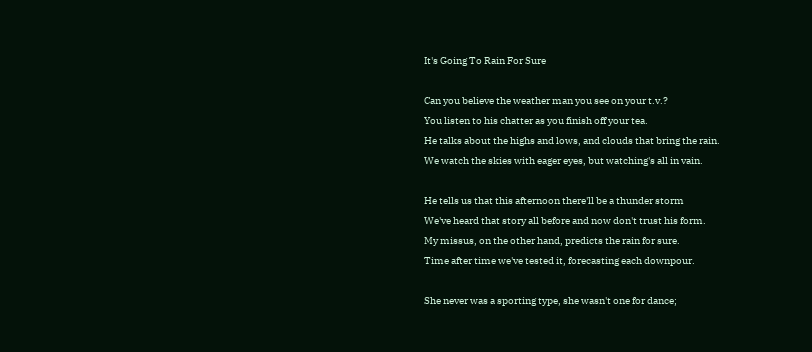It's Going To Rain For Sure

Can you believe the weather man you see on your t.v.?
You listen to his chatter as you finish off your tea.
He talks about the highs and lows, and clouds that bring the rain.
We watch the skies with eager eyes, but watching's all in vain.

He tells us that this afternoon there'll be a thunder storm
We've heard that story all before and now don't trust his form.
My missus, on the other hand, predicts the rain for sure.
Time after time we've tested it, forecasting each downpour.

She never was a sporting type, she wasn't one for dance;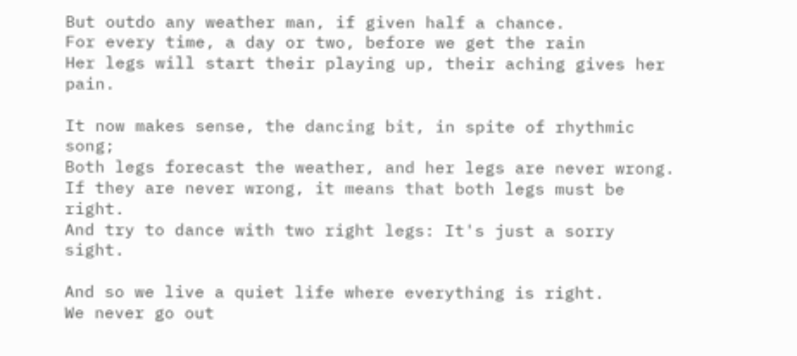But outdo any weather man, if given half a chance.
For every time, a day or two, before we get the rain
Her legs will start their playing up, their aching gives her pain.

It now makes sense, the dancing bit, in spite of rhythmic song;
Both legs forecast the weather, and her legs are never wrong.
If they are never wrong, it means that both legs must be right.
And try to dance with two right legs: It's just a sorry sight.

And so we live a quiet life where everything is right.
We never go out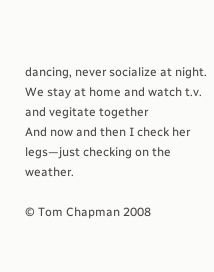dancing, never socialize at night.
We stay at home and watch t.v. and vegitate together
And now and then I check her legs—just checking on the weather.

© Tom Chapman 2008